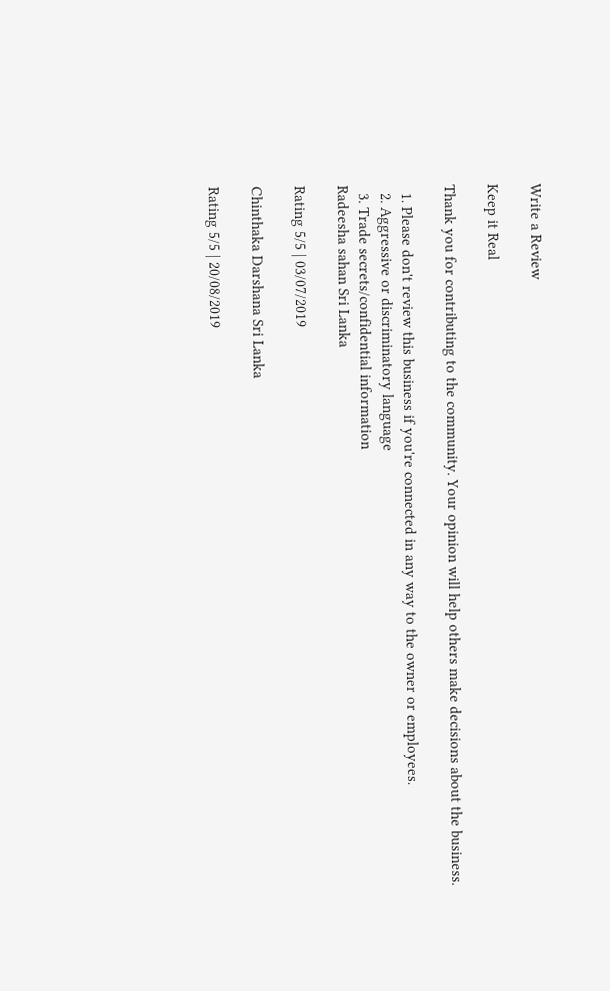Write a Review

Keep it Real

Thank you for contributing to the community. Your opinion will help others make decisions about the business.

  1. Please don't review this business if you're connected in any way to the owner or employees.
  2. Aggressive or discriminatory language
  3. Trade secrets/confidential information
Radeesha sahan Sri Lanka

Rating 5/5 | 03/07/2019

Chinthaka Darshana Sri Lanka

Rating 5/5 | 20/08/2019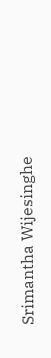Srimantha Wijesinghe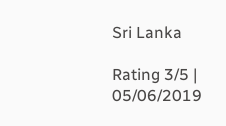Sri Lanka

Rating 3/5 | 05/06/2019